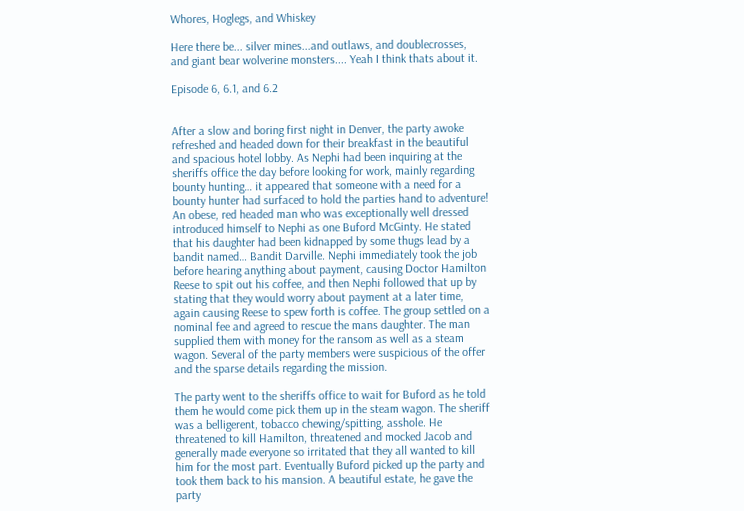Whores, Hoglegs, and Whiskey

Here there be... silver mines...and outlaws, and doublecrosses, and giant bear wolverine monsters.... Yeah I think thats about it.

Episode 6, 6.1, and 6.2


After a slow and boring first night in Denver, the party awoke refreshed and headed down for their breakfast in the beautiful and spacious hotel lobby. As Nephi had been inquiring at the sheriffs office the day before looking for work, mainly regarding bounty hunting… it appeared that someone with a need for a bounty hunter had surfaced to hold the parties hand to adventure! An obese, red headed man who was exceptionally well dressed introduced himself to Nephi as one Buford McGinty. He stated that his daughter had been kidnapped by some thugs lead by a bandit named… Bandit Darville. Nephi immediately took the job before hearing anything about payment, causing Doctor Hamilton Reese to spit out his coffee, and then Nephi followed that up by stating that they would worry about payment at a later time, again causing Reese to spew forth is coffee. The group settled on a nominal fee and agreed to rescue the mans daughter. The man supplied them with money for the ransom as well as a steam wagon. Several of the party members were suspicious of the offer and the sparse details regarding the mission.

The party went to the sheriffs office to wait for Buford as he told them he would come pick them up in the steam wagon. The sheriff was a belligerent, tobacco chewing/spitting, asshole. He threatened to kill Hamilton, threatened and mocked Jacob and generally made everyone so irritated that they all wanted to kill him for the most part. Eventually Buford picked up the party and took them back to his mansion. A beautiful estate, he gave the party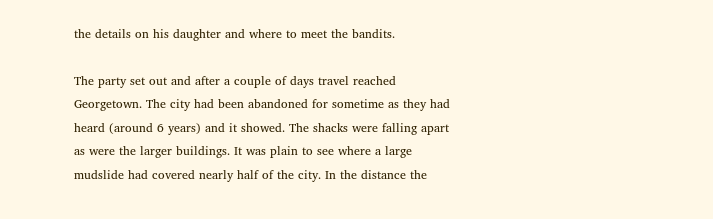the details on his daughter and where to meet the bandits.

The party set out and after a couple of days travel reached Georgetown. The city had been abandoned for sometime as they had heard (around 6 years) and it showed. The shacks were falling apart as were the larger buildings. It was plain to see where a large mudslide had covered nearly half of the city. In the distance the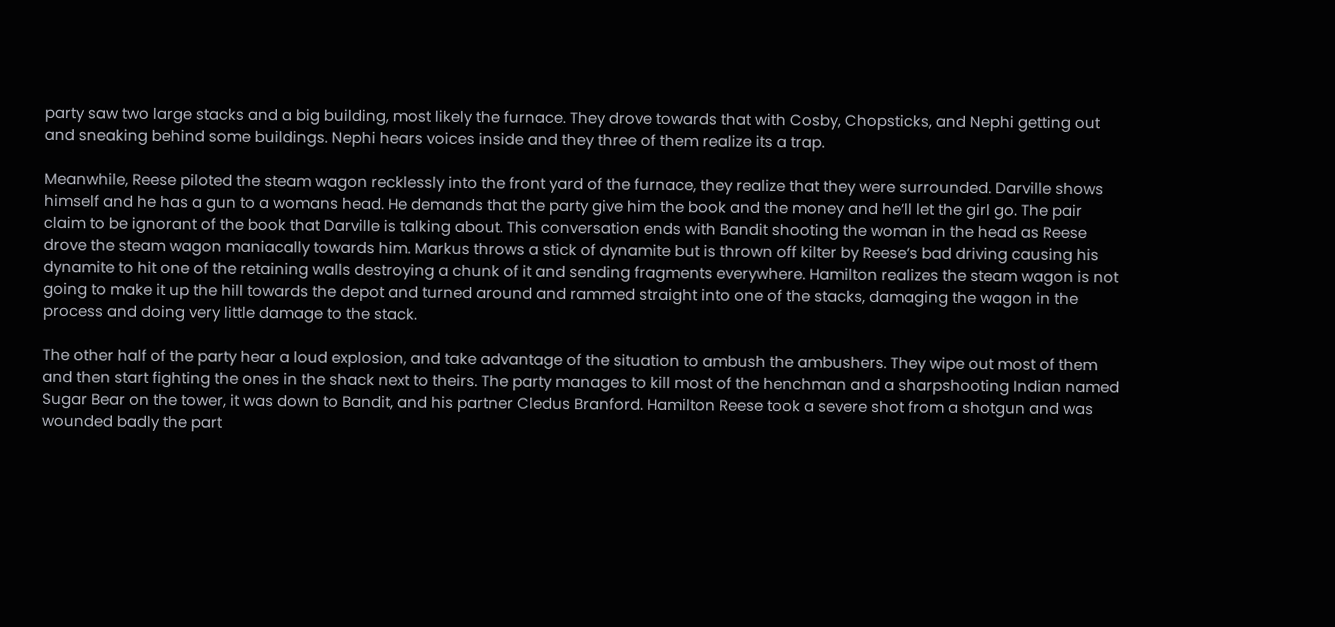party saw two large stacks and a big building, most likely the furnace. They drove towards that with Cosby, Chopsticks, and Nephi getting out and sneaking behind some buildings. Nephi hears voices inside and they three of them realize its a trap.

Meanwhile, Reese piloted the steam wagon recklessly into the front yard of the furnace, they realize that they were surrounded. Darville shows himself and he has a gun to a womans head. He demands that the party give him the book and the money and he’ll let the girl go. The pair claim to be ignorant of the book that Darville is talking about. This conversation ends with Bandit shooting the woman in the head as Reese drove the steam wagon maniacally towards him. Markus throws a stick of dynamite but is thrown off kilter by Reese’s bad driving causing his dynamite to hit one of the retaining walls destroying a chunk of it and sending fragments everywhere. Hamilton realizes the steam wagon is not going to make it up the hill towards the depot and turned around and rammed straight into one of the stacks, damaging the wagon in the process and doing very little damage to the stack.

The other half of the party hear a loud explosion, and take advantage of the situation to ambush the ambushers. They wipe out most of them and then start fighting the ones in the shack next to theirs. The party manages to kill most of the henchman and a sharpshooting Indian named Sugar Bear on the tower, it was down to Bandit, and his partner Cledus Branford. Hamilton Reese took a severe shot from a shotgun and was wounded badly the part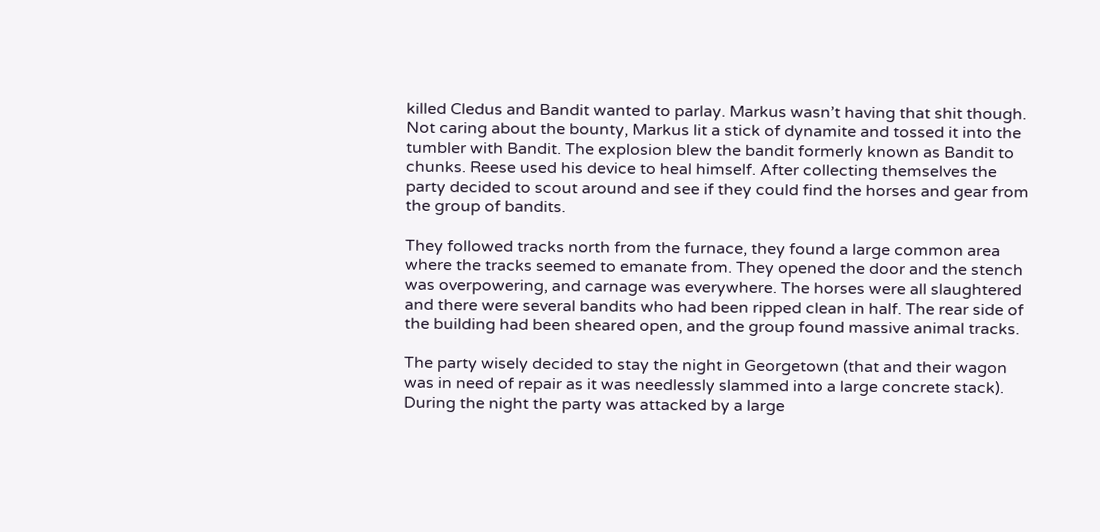killed Cledus and Bandit wanted to parlay. Markus wasn’t having that shit though. Not caring about the bounty, Markus lit a stick of dynamite and tossed it into the tumbler with Bandit. The explosion blew the bandit formerly known as Bandit to chunks. Reese used his device to heal himself. After collecting themselves the party decided to scout around and see if they could find the horses and gear from the group of bandits.

They followed tracks north from the furnace, they found a large common area where the tracks seemed to emanate from. They opened the door and the stench was overpowering, and carnage was everywhere. The horses were all slaughtered and there were several bandits who had been ripped clean in half. The rear side of the building had been sheared open, and the group found massive animal tracks.

The party wisely decided to stay the night in Georgetown (that and their wagon was in need of repair as it was needlessly slammed into a large concrete stack). During the night the party was attacked by a large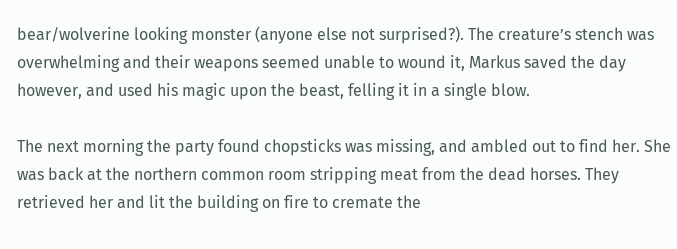bear/wolverine looking monster (anyone else not surprised?). The creature’s stench was overwhelming and their weapons seemed unable to wound it, Markus saved the day however, and used his magic upon the beast, felling it in a single blow.

The next morning the party found chopsticks was missing, and ambled out to find her. She was back at the northern common room stripping meat from the dead horses. They retrieved her and lit the building on fire to cremate the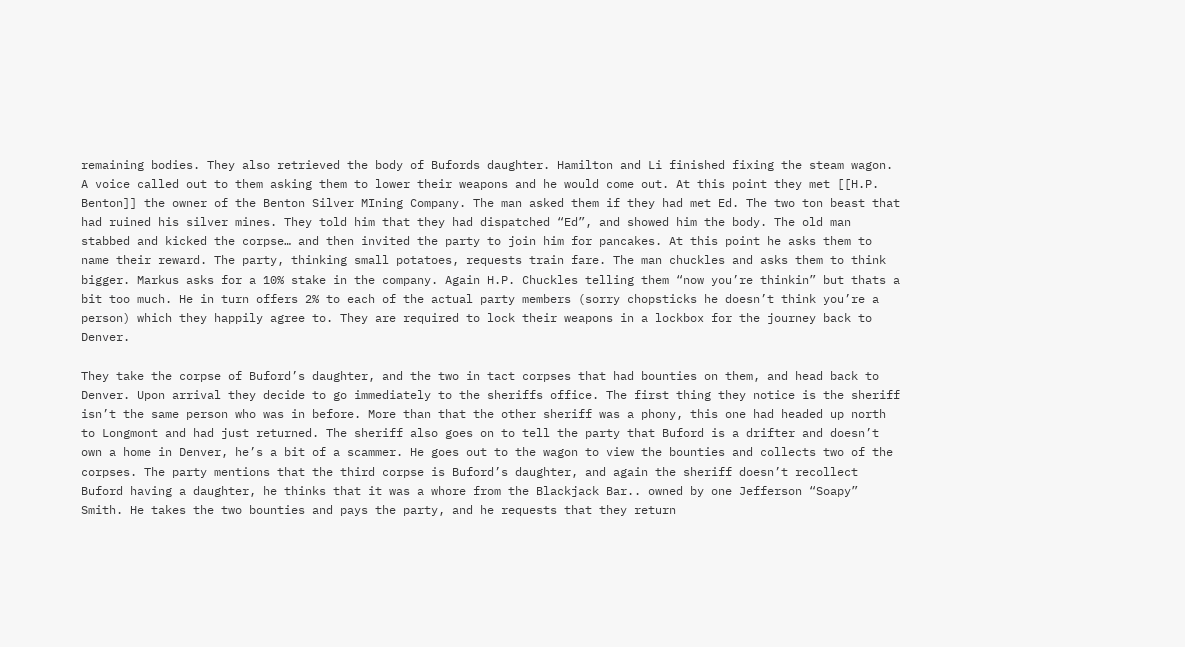remaining bodies. They also retrieved the body of Bufords daughter. Hamilton and Li finished fixing the steam wagon. A voice called out to them asking them to lower their weapons and he would come out. At this point they met [[H.P. Benton]] the owner of the Benton Silver MIning Company. The man asked them if they had met Ed. The two ton beast that had ruined his silver mines. They told him that they had dispatched “Ed”, and showed him the body. The old man stabbed and kicked the corpse… and then invited the party to join him for pancakes. At this point he asks them to name their reward. The party, thinking small potatoes, requests train fare. The man chuckles and asks them to think bigger. Markus asks for a 10% stake in the company. Again H.P. Chuckles telling them “now you’re thinkin” but thats a bit too much. He in turn offers 2% to each of the actual party members (sorry chopsticks he doesn’t think you’re a person) which they happily agree to. They are required to lock their weapons in a lockbox for the journey back to Denver.

They take the corpse of Buford’s daughter, and the two in tact corpses that had bounties on them, and head back to Denver. Upon arrival they decide to go immediately to the sheriffs office. The first thing they notice is the sheriff isn’t the same person who was in before. More than that the other sheriff was a phony, this one had headed up north to Longmont and had just returned. The sheriff also goes on to tell the party that Buford is a drifter and doesn’t own a home in Denver, he’s a bit of a scammer. He goes out to the wagon to view the bounties and collects two of the corpses. The party mentions that the third corpse is Buford’s daughter, and again the sheriff doesn’t recollect Buford having a daughter, he thinks that it was a whore from the Blackjack Bar.. owned by one Jefferson “Soapy” Smith. He takes the two bounties and pays the party, and he requests that they return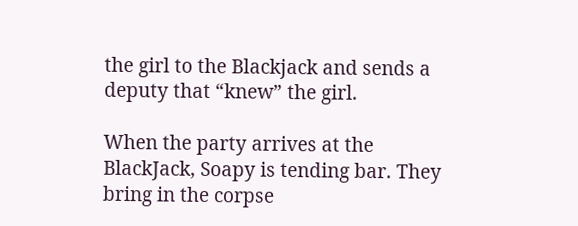the girl to the Blackjack and sends a deputy that “knew” the girl.

When the party arrives at the BlackJack, Soapy is tending bar. They bring in the corpse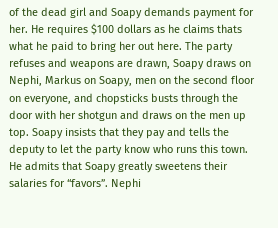of the dead girl and Soapy demands payment for her. He requires $100 dollars as he claims thats what he paid to bring her out here. The party refuses and weapons are drawn, Soapy draws on Nephi, Markus on Soapy, men on the second floor on everyone, and chopsticks busts through the door with her shotgun and draws on the men up top. Soapy insists that they pay and tells the deputy to let the party know who runs this town. He admits that Soapy greatly sweetens their salaries for “favors”. Nephi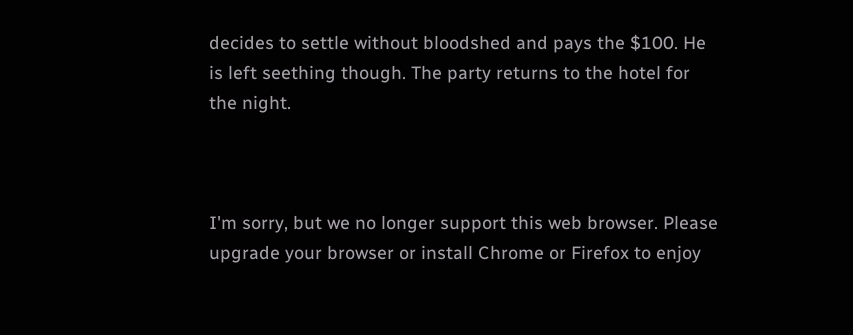decides to settle without bloodshed and pays the $100. He is left seething though. The party returns to the hotel for the night.



I'm sorry, but we no longer support this web browser. Please upgrade your browser or install Chrome or Firefox to enjoy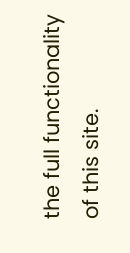the full functionality of this site.